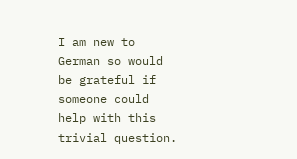I am new to German so would be grateful if someone could help with this trivial question.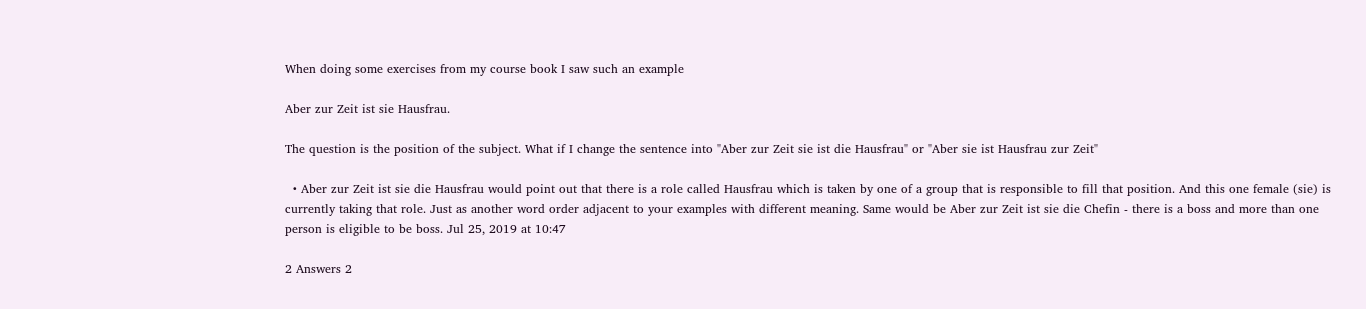When doing some exercises from my course book I saw such an example

Aber zur Zeit ist sie Hausfrau.

The question is the position of the subject. What if I change the sentence into "Aber zur Zeit sie ist die Hausfrau" or "Aber sie ist Hausfrau zur Zeit"

  • Aber zur Zeit ist sie die Hausfrau would point out that there is a role called Hausfrau which is taken by one of a group that is responsible to fill that position. And this one female (sie) is currently taking that role. Just as another word order adjacent to your examples with different meaning. Same would be Aber zur Zeit ist sie die Chefin - there is a boss and more than one person is eligible to be boss. Jul 25, 2019 at 10:47

2 Answers 2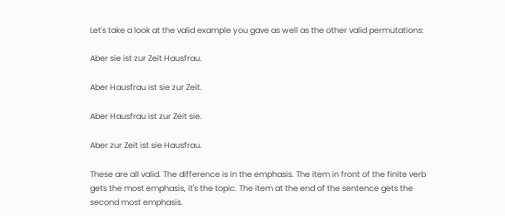Let's take a look at the valid example you gave as well as the other valid permutations:

Aber sie ist zur Zeit Hausfrau.

Aber Hausfrau ist sie zur Zeit.

Aber Hausfrau ist zur Zeit sie.

Aber zur Zeit ist sie Hausfrau.

These are all valid. The difference is in the emphasis. The item in front of the finite verb gets the most emphasis, it's the topic. The item at the end of the sentence gets the second most emphasis.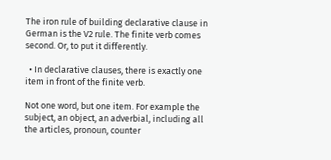The iron rule of building declarative clause in German is the V2 rule. The finite verb comes second. Or, to put it differently.

  • In declarative clauses, there is exactly one item in front of the finite verb.

Not one word, but one item. For example the subject, an object, an adverbial, including all the articles, pronoun, counter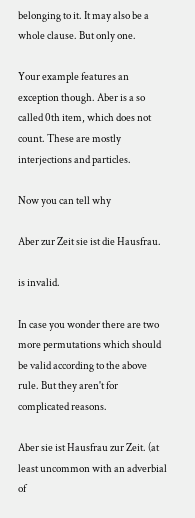belonging to it. It may also be a whole clause. But only one.

Your example features an exception though. Aber is a so called 0th item, which does not count. These are mostly interjections and particles.

Now you can tell why

Aber zur Zeit sie ist die Hausfrau.

is invalid.

In case you wonder there are two more permutations which should be valid according to the above rule. But they aren't for complicated reasons.

Aber sie ist Hausfrau zur Zeit. (at least uncommon with an adverbial of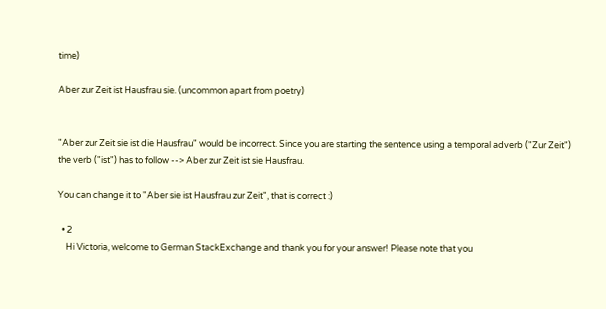time)

Aber zur Zeit ist Hausfrau sie. (uncommon apart from poetry)


"Aber zur Zeit sie ist die Hausfrau" would be incorrect. Since you are starting the sentence using a temporal adverb ("Zur Zeit") the verb ("ist") has to follow --> Aber zur Zeit ist sie Hausfrau.

You can change it to "Aber sie ist Hausfrau zur Zeit", that is correct :)

  • 2
    Hi Victoria, welcome to German StackExchange and thank you for your answer! Please note that you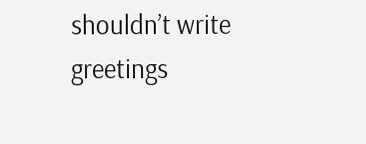shouldn’t write greetings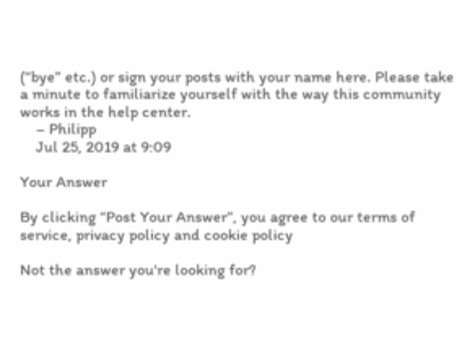(“bye” etc.) or sign your posts with your name here. Please take a minute to familiarize yourself with the way this community works in the help center.
    – Philipp
    Jul 25, 2019 at 9:09

Your Answer

By clicking “Post Your Answer”, you agree to our terms of service, privacy policy and cookie policy

Not the answer you're looking for?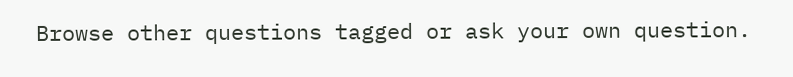Browse other questions tagged or ask your own question.